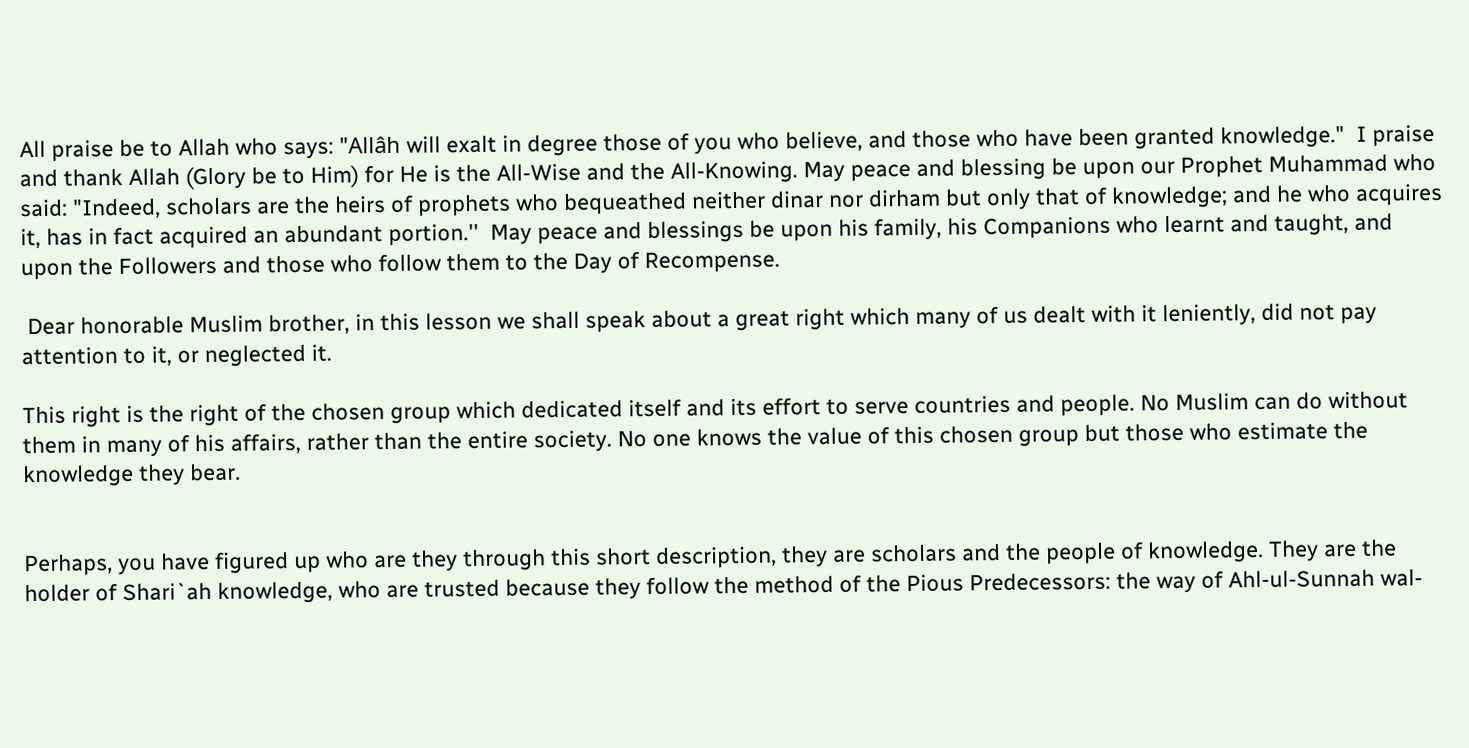All praise be to Allah who says: "Allâh will exalt in degree those of you who believe, and those who have been granted knowledge."  I praise and thank Allah (Glory be to Him) for He is the All-Wise and the All-Knowing. May peace and blessing be upon our Prophet Muhammad who said: "Indeed, scholars are the heirs of prophets who bequeathed neither dinar nor dirham but only that of knowledge; and he who acquires it, has in fact acquired an abundant portion.''  May peace and blessings be upon his family, his Companions who learnt and taught, and upon the Followers and those who follow them to the Day of Recompense.

 Dear honorable Muslim brother, in this lesson we shall speak about a great right which many of us dealt with it leniently, did not pay attention to it, or neglected it.

This right is the right of the chosen group which dedicated itself and its effort to serve countries and people. No Muslim can do without them in many of his affairs, rather than the entire society. No one knows the value of this chosen group but those who estimate the knowledge they bear.


Perhaps, you have figured up who are they through this short description, they are scholars and the people of knowledge. They are the holder of Shari`ah knowledge, who are trusted because they follow the method of the Pious Predecessors: the way of Ahl-ul-Sunnah wal-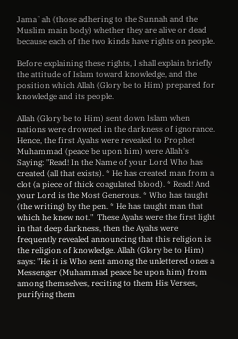Jama`ah (those adhering to the Sunnah and the Muslim main body) whether they are alive or dead because each of the two kinds have rights on people.

Before explaining these rights, I shall explain briefly the attitude of Islam toward knowledge, and the position which Allah (Glory be to Him) prepared for knowledge and its people.

Allah (Glory be to Him) sent down Islam when nations were drowned in the darkness of ignorance. Hence, the first Ayahs were revealed to Prophet Muhammad (peace be upon him) were Allah's Saying: "Read! In the Name of your Lord Who has created (all that exists). * He has created man from a clot (a piece of thick coagulated blood). * Read! And your Lord is the Most Generous. * Who has taught (the writing) by the pen. * He has taught man that which he knew not."  These Ayahs were the first light in that deep darkness, then the Ayahs were frequently revealed announcing that this religion is the religion of knowledge. Allah (Glory be to Him) says: "He it is Who sent among the unlettered ones a Messenger (Muhammad peace be upon him) from among themselves, reciting to them His Verses, purifying them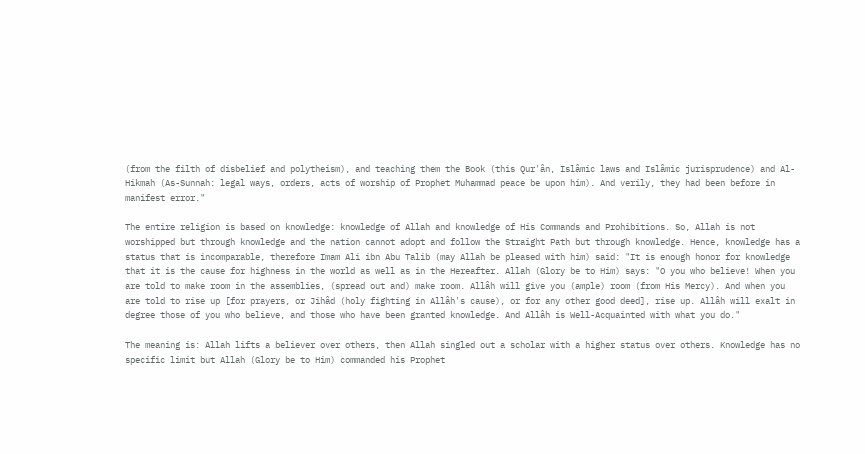(from the filth of disbelief and polytheism), and teaching them the Book (this Qur'ân, Islâmic laws and Islâmic jurisprudence) and Al-Hikmah (As-Sunnah: legal ways, orders, acts of worship of Prophet Muhammad peace be upon him). And verily, they had been before in manifest error."

The entire religion is based on knowledge: knowledge of Allah and knowledge of His Commands and Prohibitions. So, Allah is not worshipped but through knowledge and the nation cannot adopt and follow the Straight Path but through knowledge. Hence, knowledge has a status that is incomparable, therefore Imam Ali ibn Abu Talib (may Allah be pleased with him) said: "It is enough honor for knowledge that it is the cause for highness in the world as well as in the Hereafter. Allah (Glory be to Him) says: "O you who believe! When you are told to make room in the assemblies, (spread out and) make room. Allâh will give you (ample) room (from His Mercy). And when you are told to rise up [for prayers, or Jihâd (holy fighting in Allâh's cause), or for any other good deed], rise up. Allâh will exalt in degree those of you who believe, and those who have been granted knowledge. And Allâh is Well-Acquainted with what you do."

The meaning is: Allah lifts a believer over others, then Allah singled out a scholar with a higher status over others. Knowledge has no specific limit but Allah (Glory be to Him) commanded his Prophet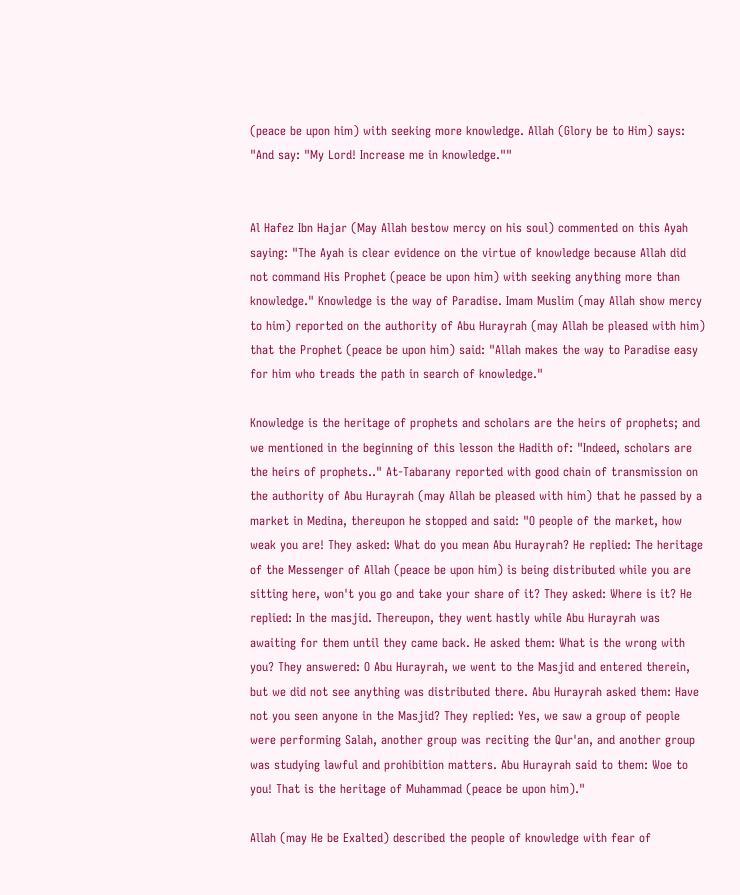(peace be upon him) with seeking more knowledge. Allah (Glory be to Him) says: "And say: "My Lord! Increase me in knowledge.""


Al Hafez Ibn Hajar (May Allah bestow mercy on his soul) commented on this Ayah saying: "The Ayah is clear evidence on the virtue of knowledge because Allah did not command His Prophet (peace be upon him) with seeking anything more than knowledge." Knowledge is the way of Paradise. Imam Muslim (may Allah show mercy to him) reported on the authority of Abu Hurayrah (may Allah be pleased with him) that the Prophet (peace be upon him) said: "Allah makes the way to Paradise easy for him who treads the path in search of knowledge."

Knowledge is the heritage of prophets and scholars are the heirs of prophets; and we mentioned in the beginning of this lesson the Hadith of: "Indeed, scholars are the heirs of prophets.." At-Tabarany reported with good chain of transmission on the authority of Abu Hurayrah (may Allah be pleased with him) that he passed by a market in Medina, thereupon he stopped and said: "O people of the market, how weak you are! They asked: What do you mean Abu Hurayrah? He replied: The heritage of the Messenger of Allah (peace be upon him) is being distributed while you are sitting here, won't you go and take your share of it? They asked: Where is it? He replied: In the masjid. Thereupon, they went hastly while Abu Hurayrah was awaiting for them until they came back. He asked them: What is the wrong with you? They answered: O Abu Hurayrah, we went to the Masjid and entered therein, but we did not see anything was distributed there. Abu Hurayrah asked them: Have not you seen anyone in the Masjid? They replied: Yes, we saw a group of people were performing Salah, another group was reciting the Qur'an, and another group was studying lawful and prohibition matters. Abu Hurayrah said to them: Woe to you! That is the heritage of Muhammad (peace be upon him)."

Allah (may He be Exalted) described the people of knowledge with fear of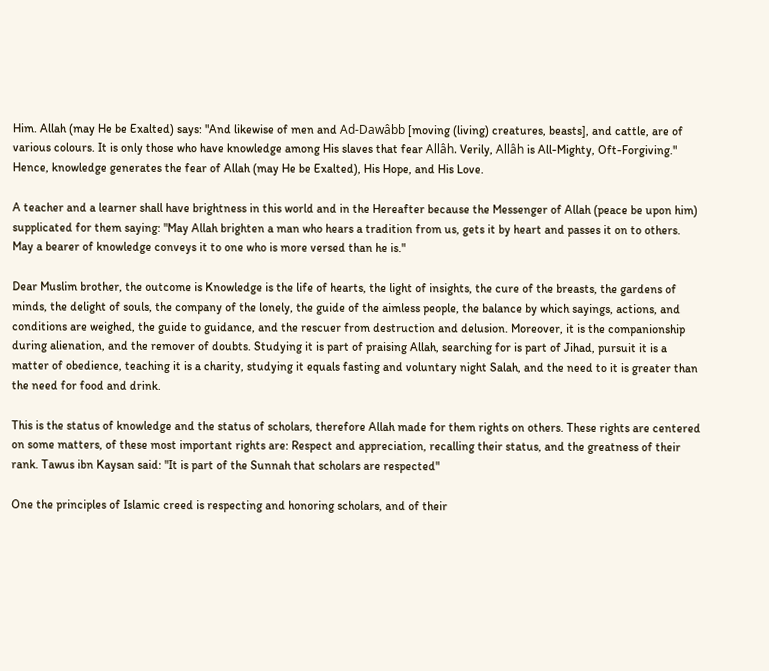Him. Allah (may He be Exalted) says: "And likewise of men and Ad-Dawâbb [moving (living) creatures, beasts], and cattle, are of various colours. It is only those who have knowledge among His slaves that fear Allâh. Verily, Allâh is All-Mighty, Oft-Forgiving."  Hence, knowledge generates the fear of Allah (may He be Exalted), His Hope, and His Love.

A teacher and a learner shall have brightness in this world and in the Hereafter because the Messenger of Allah (peace be upon him) supplicated for them saying: "May Allah brighten a man who hears a tradition from us, gets it by heart and passes it on to others. May a bearer of knowledge conveys it to one who is more versed than he is."

Dear Muslim brother, the outcome is Knowledge is the life of hearts, the light of insights, the cure of the breasts, the gardens of minds, the delight of souls, the company of the lonely, the guide of the aimless people, the balance by which sayings, actions, and conditions are weighed, the guide to guidance, and the rescuer from destruction and delusion. Moreover, it is the companionship during alienation, and the remover of doubts. Studying it is part of praising Allah, searching for is part of Jihad, pursuit it is a matter of obedience, teaching it is a charity, studying it equals fasting and voluntary night Salah, and the need to it is greater than the need for food and drink.

This is the status of knowledge and the status of scholars, therefore Allah made for them rights on others. These rights are centered on some matters, of these most important rights are: Respect and appreciation, recalling their status, and the greatness of their rank. Tawus ibn Kaysan said: "It is part of the Sunnah that scholars are respected"

One the principles of Islamic creed is respecting and honoring scholars, and of their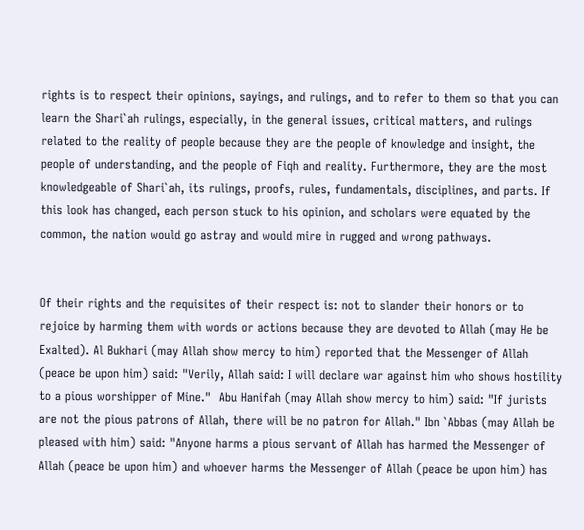rights is to respect their opinions, sayings, and rulings, and to refer to them so that you can learn the Shari`ah rulings, especially, in the general issues, critical matters, and rulings related to the reality of people because they are the people of knowledge and insight, the people of understanding, and the people of Fiqh and reality. Furthermore, they are the most knowledgeable of Shari`ah, its rulings, proofs, rules, fundamentals, disciplines, and parts. If this look has changed, each person stuck to his opinion, and scholars were equated by the common, the nation would go astray and would mire in rugged and wrong pathways.


Of their rights and the requisites of their respect is: not to slander their honors or to rejoice by harming them with words or actions because they are devoted to Allah (may He be Exalted). Al Bukhari (may Allah show mercy to him) reported that the Messenger of Allah (peace be upon him) said: "Verily, Allah said: I will declare war against him who shows hostility to a pious worshipper of Mine."  Abu Hanifah (may Allah show mercy to him) said: "If jurists are not the pious patrons of Allah, there will be no patron for Allah." Ibn `Abbas (may Allah be pleased with him) said: "Anyone harms a pious servant of Allah has harmed the Messenger of Allah (peace be upon him) and whoever harms the Messenger of Allah (peace be upon him) has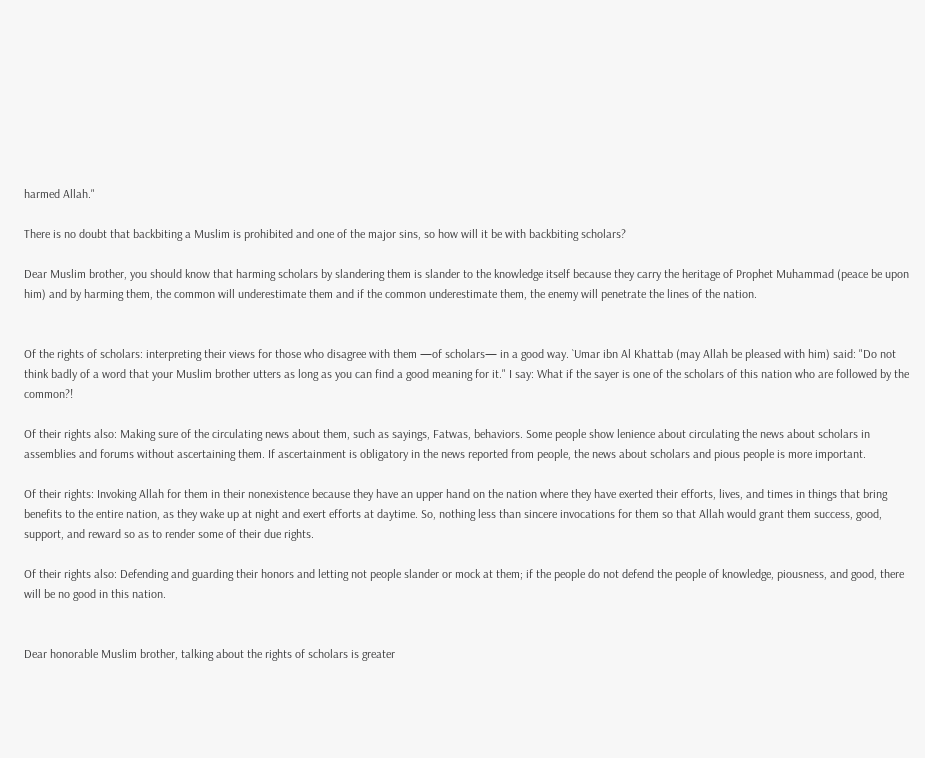harmed Allah."

There is no doubt that backbiting a Muslim is prohibited and one of the major sins, so how will it be with backbiting scholars?

Dear Muslim brother, you should know that harming scholars by slandering them is slander to the knowledge itself because they carry the heritage of Prophet Muhammad (peace be upon him) and by harming them, the common will underestimate them and if the common underestimate them, the enemy will penetrate the lines of the nation.


Of the rights of scholars: interpreting their views for those who disagree with them —of scholars— in a good way. `Umar ibn Al Khattab (may Allah be pleased with him) said: "Do not think badly of a word that your Muslim brother utters as long as you can find a good meaning for it." I say: What if the sayer is one of the scholars of this nation who are followed by the common?!

Of their rights also: Making sure of the circulating news about them, such as sayings, Fatwas, behaviors. Some people show lenience about circulating the news about scholars in assemblies and forums without ascertaining them. If ascertainment is obligatory in the news reported from people, the news about scholars and pious people is more important.

Of their rights: Invoking Allah for them in their nonexistence because they have an upper hand on the nation where they have exerted their efforts, lives, and times in things that bring benefits to the entire nation, as they wake up at night and exert efforts at daytime. So, nothing less than sincere invocations for them so that Allah would grant them success, good, support, and reward so as to render some of their due rights.

Of their rights also: Defending and guarding their honors and letting not people slander or mock at them; if the people do not defend the people of knowledge, piousness, and good, there will be no good in this nation.


Dear honorable Muslim brother, talking about the rights of scholars is greater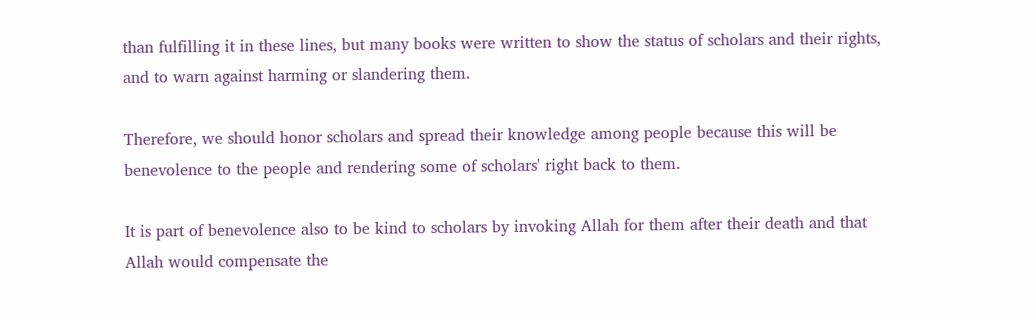than fulfilling it in these lines, but many books were written to show the status of scholars and their rights, and to warn against harming or slandering them.

Therefore, we should honor scholars and spread their knowledge among people because this will be benevolence to the people and rendering some of scholars' right back to them.

It is part of benevolence also to be kind to scholars by invoking Allah for them after their death and that Allah would compensate the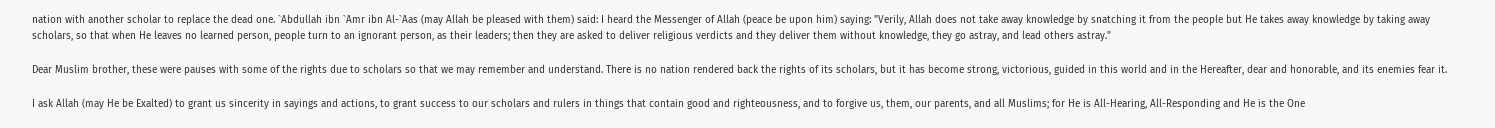nation with another scholar to replace the dead one. `Abdullah ibn `Amr ibn Al-`Aas (may Allah be pleased with them) said: I heard the Messenger of Allah (peace be upon him) saying: "Verily, Allah does not take away knowledge by snatching it from the people but He takes away knowledge by taking away scholars, so that when He leaves no learned person, people turn to an ignorant person, as their leaders; then they are asked to deliver religious verdicts and they deliver them without knowledge, they go astray, and lead others astray."

Dear Muslim brother, these were pauses with some of the rights due to scholars so that we may remember and understand. There is no nation rendered back the rights of its scholars, but it has become strong, victorious, guided in this world and in the Hereafter, dear and honorable, and its enemies fear it.

I ask Allah (may He be Exalted) to grant us sincerity in sayings and actions, to grant success to our scholars and rulers in things that contain good and righteousness, and to forgive us, them, our parents, and all Muslims; for He is All-Hearing, All-Responding and He is the One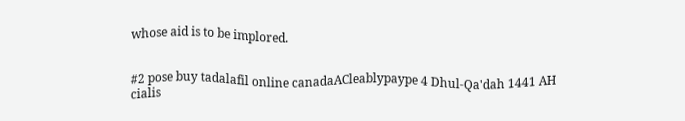whose aid is to be implored.


#2 pose buy tadalafil online canadaACleablypaype 4 Dhul-Qa'dah 1441 AH
cialis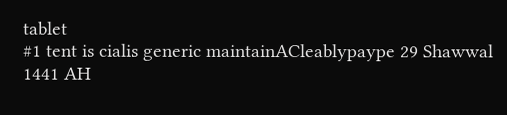tablet
#1 tent is cialis generic maintainACleablypaype 29 Shawwal 1441 AH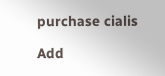purchase cialis

Add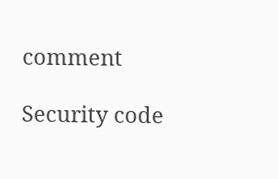comment

Security code